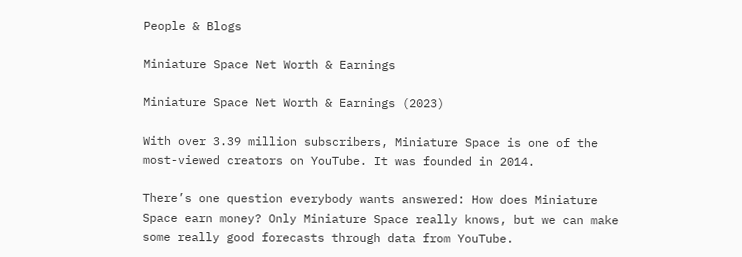People & Blogs

Miniature Space Net Worth & Earnings

Miniature Space Net Worth & Earnings (2023)

With over 3.39 million subscribers, Miniature Space is one of the most-viewed creators on YouTube. It was founded in 2014.

There’s one question everybody wants answered: How does Miniature Space earn money? Only Miniature Space really knows, but we can make some really good forecasts through data from YouTube.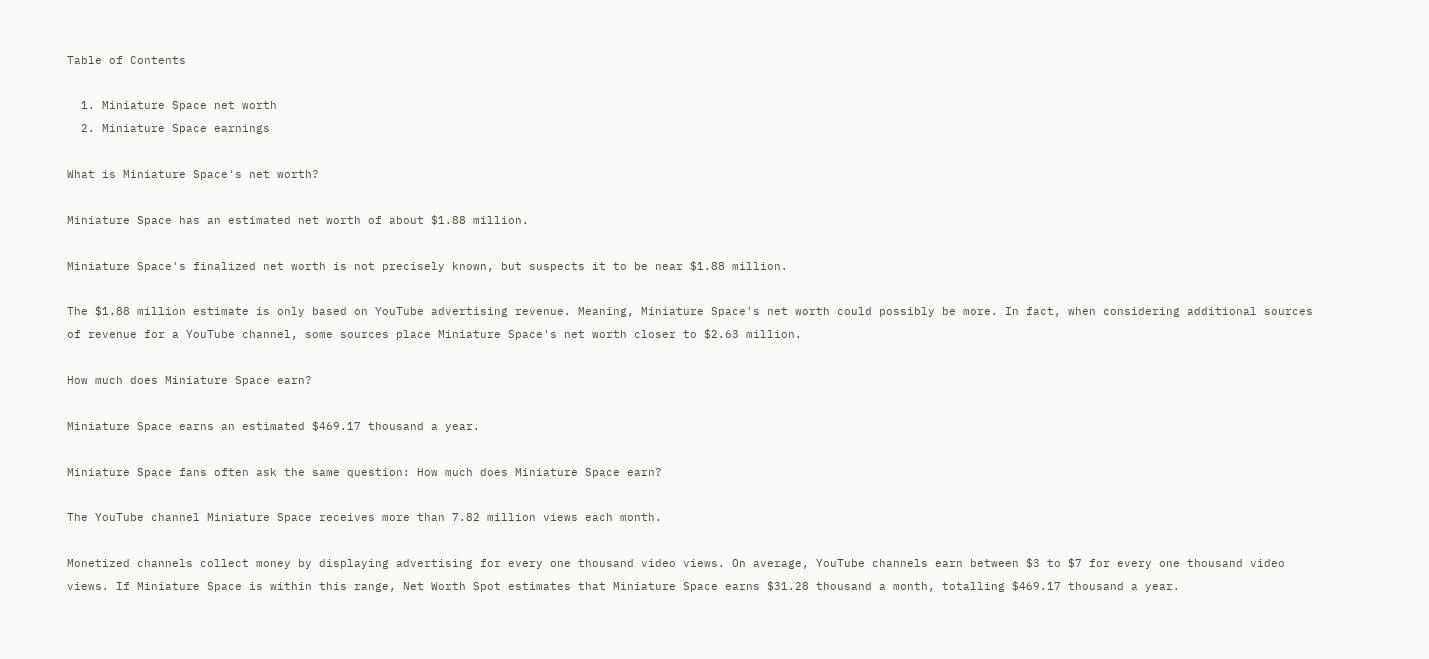Table of Contents

  1. Miniature Space net worth
  2. Miniature Space earnings

What is Miniature Space's net worth?

Miniature Space has an estimated net worth of about $1.88 million.

Miniature Space's finalized net worth is not precisely known, but suspects it to be near $1.88 million.

The $1.88 million estimate is only based on YouTube advertising revenue. Meaning, Miniature Space's net worth could possibly be more. In fact, when considering additional sources of revenue for a YouTube channel, some sources place Miniature Space's net worth closer to $2.63 million.

How much does Miniature Space earn?

Miniature Space earns an estimated $469.17 thousand a year.

Miniature Space fans often ask the same question: How much does Miniature Space earn?

The YouTube channel Miniature Space receives more than 7.82 million views each month.

Monetized channels collect money by displaying advertising for every one thousand video views. On average, YouTube channels earn between $3 to $7 for every one thousand video views. If Miniature Space is within this range, Net Worth Spot estimates that Miniature Space earns $31.28 thousand a month, totalling $469.17 thousand a year.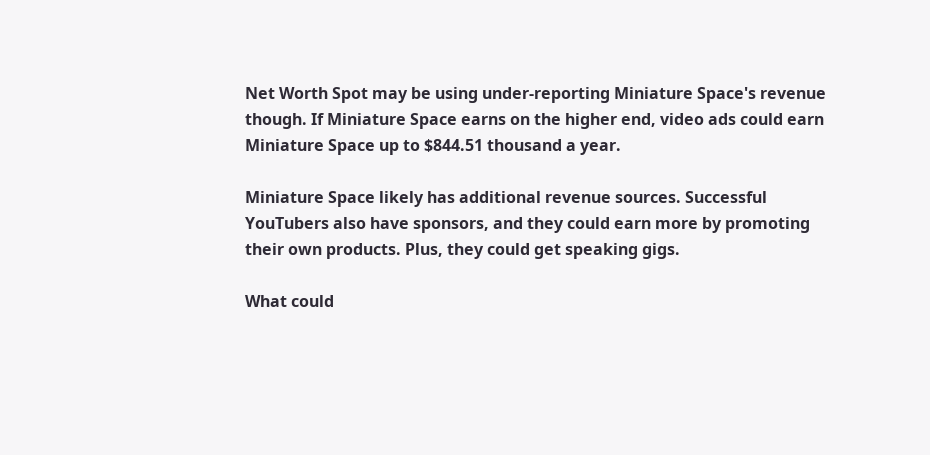Net Worth Spot may be using under-reporting Miniature Space's revenue though. If Miniature Space earns on the higher end, video ads could earn Miniature Space up to $844.51 thousand a year.

Miniature Space likely has additional revenue sources. Successful YouTubers also have sponsors, and they could earn more by promoting their own products. Plus, they could get speaking gigs.

What could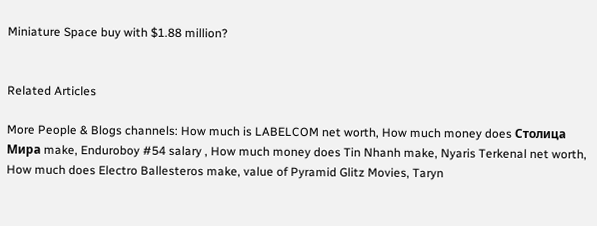Miniature Space buy with $1.88 million?


Related Articles

More People & Blogs channels: How much is LABELCOM net worth, How much money does Столица Мира make, Enduroboy #54 salary , How much money does Tin Nhanh make, Nyaris Terkenal net worth, How much does Electro Ballesteros make, value of Pyramid Glitz Movies, Taryn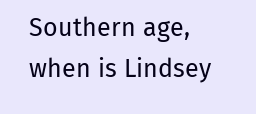Southern age, when is Lindsey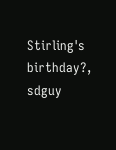Stirling's birthday?, sdguy